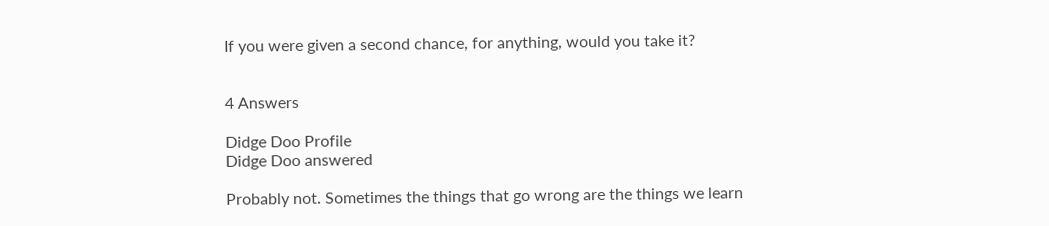If you were given a second chance, for anything, would you take it?


4 Answers

Didge Doo Profile
Didge Doo answered

Probably not. Sometimes the things that go wrong are the things we learn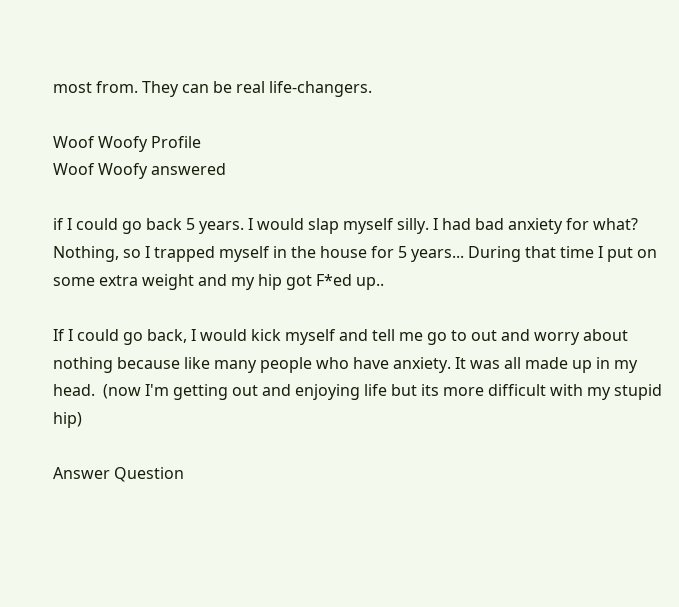most from. They can be real life-changers.

Woof Woofy Profile
Woof Woofy answered

if I could go back 5 years. I would slap myself silly. I had bad anxiety for what? Nothing, so I trapped myself in the house for 5 years... During that time I put on some extra weight and my hip got F*ed up..

If I could go back, I would kick myself and tell me go to out and worry about nothing because like many people who have anxiety. It was all made up in my head.  (now I'm getting out and enjoying life but its more difficult with my stupid hip)

Answer Question